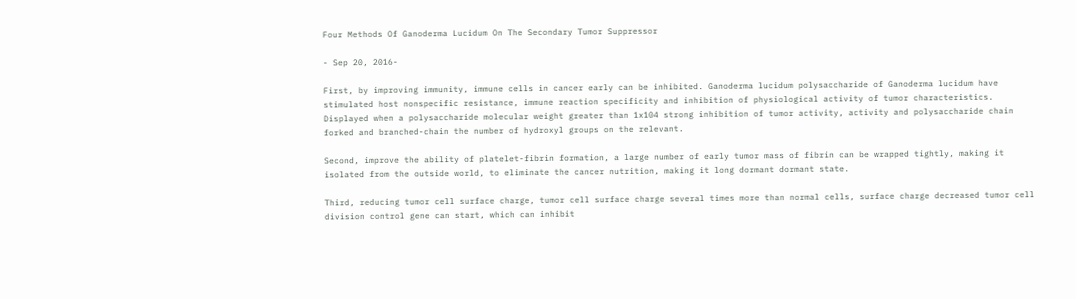Four Methods Of Ganoderma Lucidum On The Secondary Tumor Suppressor

- Sep 20, 2016-

First, by improving immunity, immune cells in cancer early can be inhibited. Ganoderma lucidum polysaccharide of Ganoderma lucidum have stimulated host nonspecific resistance, immune reaction specificity and inhibition of physiological activity of tumor characteristics. Displayed when a polysaccharide molecular weight greater than 1x104 strong inhibition of tumor activity, activity and polysaccharide chain forked and branched-chain the number of hydroxyl groups on the relevant.

Second, improve the ability of platelet-fibrin formation, a large number of early tumor mass of fibrin can be wrapped tightly, making it isolated from the outside world, to eliminate the cancer nutrition, making it long dormant dormant state.

Third, reducing tumor cell surface charge, tumor cell surface charge several times more than normal cells, surface charge decreased tumor cell division control gene can start, which can inhibit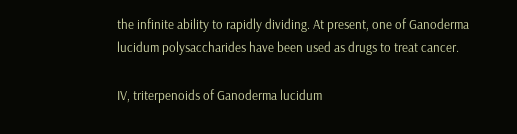the infinite ability to rapidly dividing. At present, one of Ganoderma lucidum polysaccharides have been used as drugs to treat cancer.

IV, triterpenoids of Ganoderma lucidum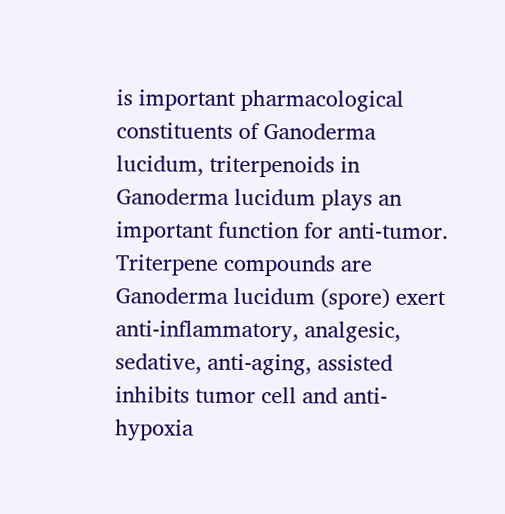is important pharmacological constituents of Ganoderma lucidum, triterpenoids in Ganoderma lucidum plays an important function for anti-tumor. Triterpene compounds are Ganoderma lucidum (spore) exert anti-inflammatory, analgesic, sedative, anti-aging, assisted inhibits tumor cell and anti-hypoxia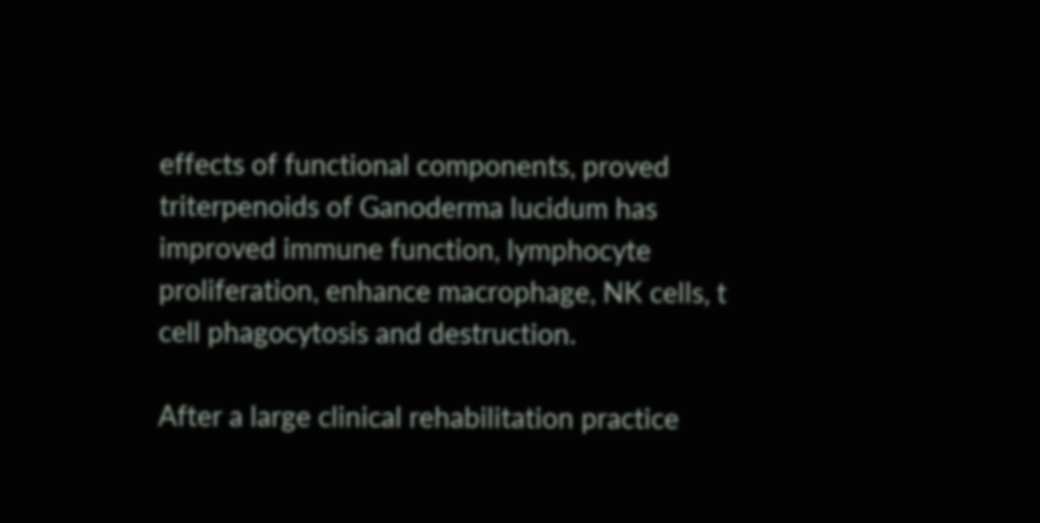effects of functional components, proved triterpenoids of Ganoderma lucidum has improved immune function, lymphocyte proliferation, enhance macrophage, NK cells, t cell phagocytosis and destruction.

After a large clinical rehabilitation practice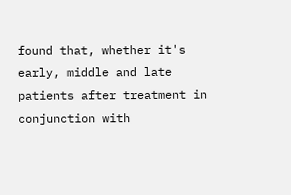found that, whether it's early, middle and late patients after treatment in conjunction with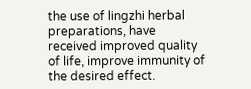the use of lingzhi herbal preparations, have received improved quality of life, improve immunity of the desired effect.